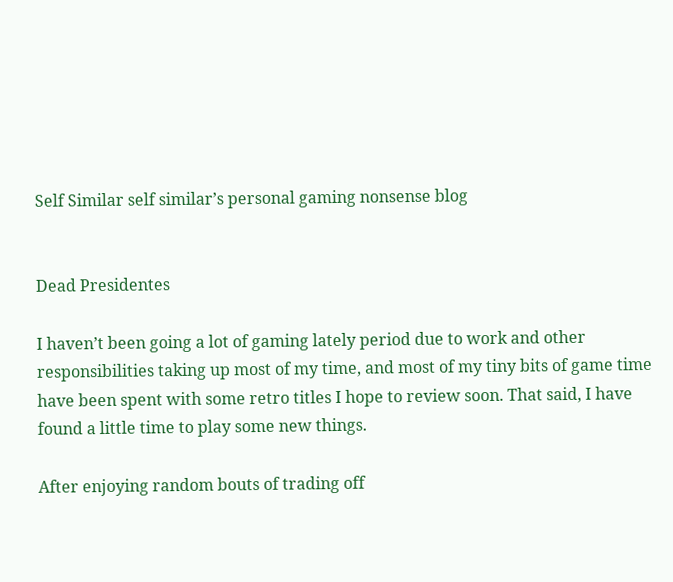Self Similar self similar’s personal gaming nonsense blog


Dead Presidentes

I haven’t been going a lot of gaming lately period due to work and other responsibilities taking up most of my time, and most of my tiny bits of game time have been spent with some retro titles I hope to review soon. That said, I have found a little time to play some new things.

After enjoying random bouts of trading off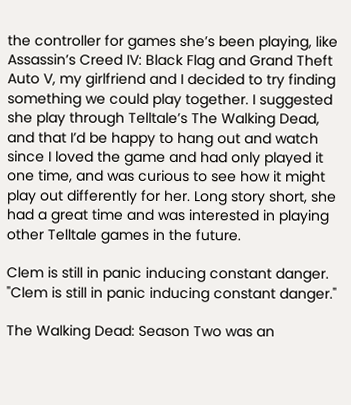the controller for games she’s been playing, like Assassin’s Creed IV: Black Flag and Grand Theft Auto V, my girlfriend and I decided to try finding something we could play together. I suggested she play through Telltale’s The Walking Dead, and that I’d be happy to hang out and watch since I loved the game and had only played it one time, and was curious to see how it might play out differently for her. Long story short, she had a great time and was interested in playing other Telltale games in the future.

Clem is still in panic inducing constant danger.
"Clem is still in panic inducing constant danger."

The Walking Dead: Season Two was an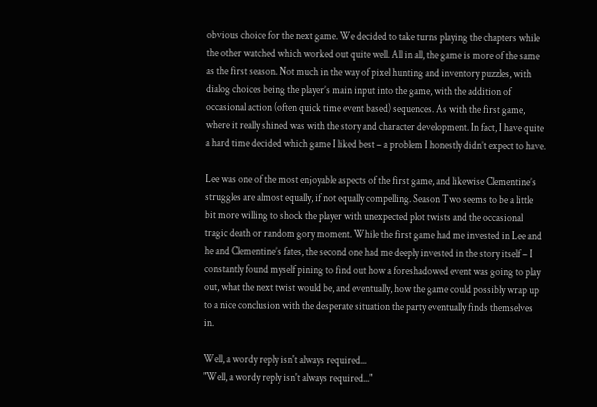obvious choice for the next game. We decided to take turns playing the chapters while the other watched which worked out quite well. All in all, the game is more of the same as the first season. Not much in the way of pixel hunting and inventory puzzles, with dialog choices being the player’s main input into the game, with the addition of occasional action (often quick time event based) sequences. As with the first game, where it really shined was with the story and character development. In fact, I have quite a hard time decided which game I liked best – a problem I honestly didn’t expect to have.

Lee was one of the most enjoyable aspects of the first game, and likewise Clementine’s struggles are almost equally, if not equally compelling. Season Two seems to be a little bit more willing to shock the player with unexpected plot twists and the occasional tragic death or random gory moment. While the first game had me invested in Lee and he and Clementine’s fates, the second one had me deeply invested in the story itself – I constantly found myself pining to find out how a foreshadowed event was going to play out, what the next twist would be, and eventually, how the game could possibly wrap up to a nice conclusion with the desperate situation the party eventually finds themselves in.

Well, a wordy reply isn't always required...
"Well, a wordy reply isn't always required..."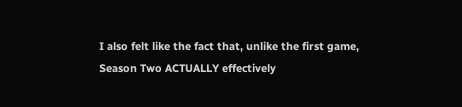I also felt like the fact that, unlike the first game, Season Two ACTUALLY effectively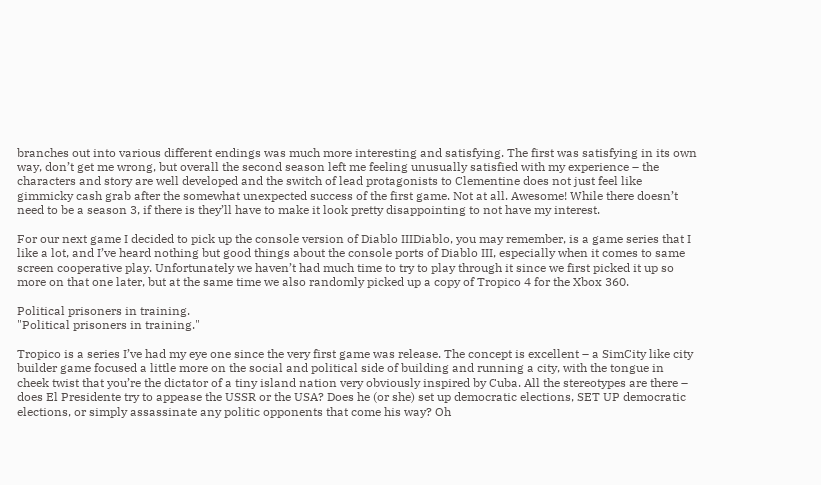branches out into various different endings was much more interesting and satisfying. The first was satisfying in its own way, don’t get me wrong, but overall the second season left me feeling unusually satisfied with my experience – the characters and story are well developed and the switch of lead protagonists to Clementine does not just feel like gimmicky cash grab after the somewhat unexpected success of the first game. Not at all. Awesome! While there doesn’t need to be a season 3, if there is they’ll have to make it look pretty disappointing to not have my interest.

For our next game I decided to pick up the console version of Diablo IIIDiablo, you may remember, is a game series that I like a lot, and I’ve heard nothing but good things about the console ports of Diablo III, especially when it comes to same screen cooperative play. Unfortunately we haven’t had much time to try to play through it since we first picked it up so more on that one later, but at the same time we also randomly picked up a copy of Tropico 4 for the Xbox 360.

Political prisoners in training.
"Political prisoners in training."

Tropico is a series I’ve had my eye one since the very first game was release. The concept is excellent – a SimCity like city builder game focused a little more on the social and political side of building and running a city, with the tongue in cheek twist that you’re the dictator of a tiny island nation very obviously inspired by Cuba. All the stereotypes are there – does El Presidente try to appease the USSR or the USA? Does he (or she) set up democratic elections, SET UP democratic elections, or simply assassinate any politic opponents that come his way? Oh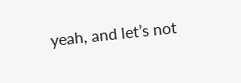yeah, and let’s not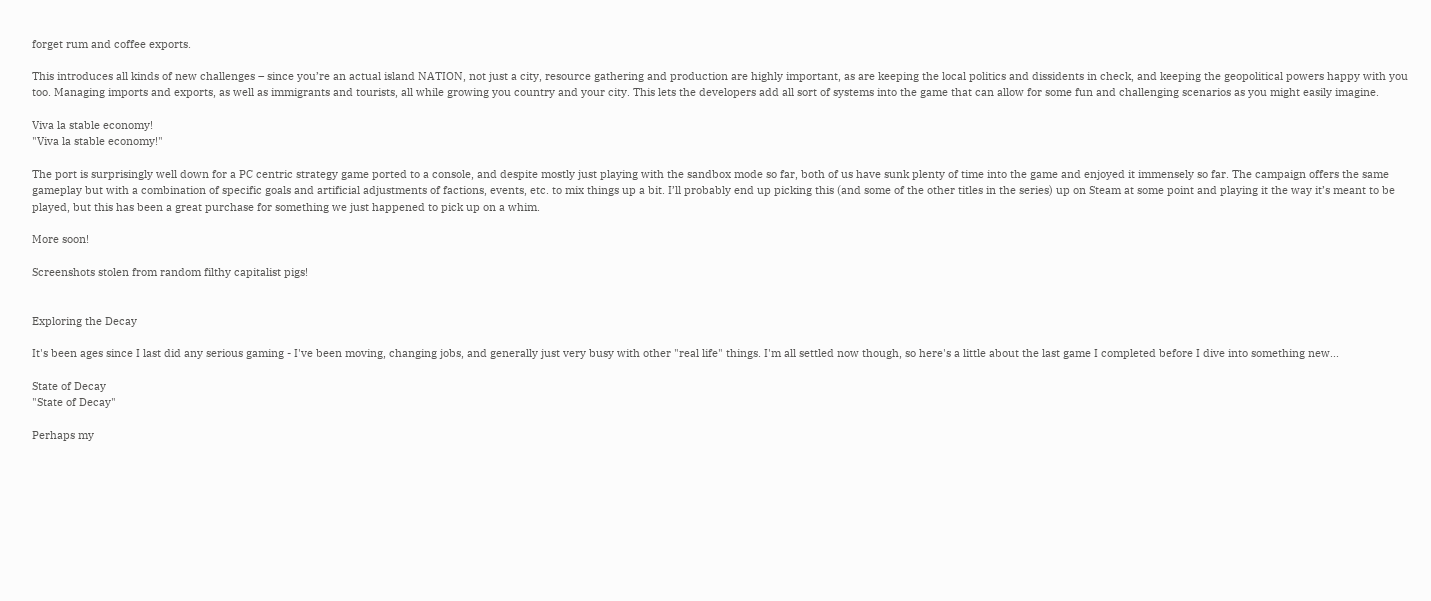forget rum and coffee exports.

This introduces all kinds of new challenges – since you’re an actual island NATION, not just a city, resource gathering and production are highly important, as are keeping the local politics and dissidents in check, and keeping the geopolitical powers happy with you too. Managing imports and exports, as well as immigrants and tourists, all while growing you country and your city. This lets the developers add all sort of systems into the game that can allow for some fun and challenging scenarios as you might easily imagine.

Viva la stable economy!
"Viva la stable economy!"

The port is surprisingly well down for a PC centric strategy game ported to a console, and despite mostly just playing with the sandbox mode so far, both of us have sunk plenty of time into the game and enjoyed it immensely so far. The campaign offers the same gameplay but with a combination of specific goals and artificial adjustments of factions, events, etc. to mix things up a bit. I’ll probably end up picking this (and some of the other titles in the series) up on Steam at some point and playing it the way it’s meant to be played, but this has been a great purchase for something we just happened to pick up on a whim.

More soon!

Screenshots stolen from random filthy capitalist pigs!


Exploring the Decay

It's been ages since I last did any serious gaming - I've been moving, changing jobs, and generally just very busy with other "real life" things. I'm all settled now though, so here's a little about the last game I completed before I dive into something new...

State of Decay
"State of Decay"

Perhaps my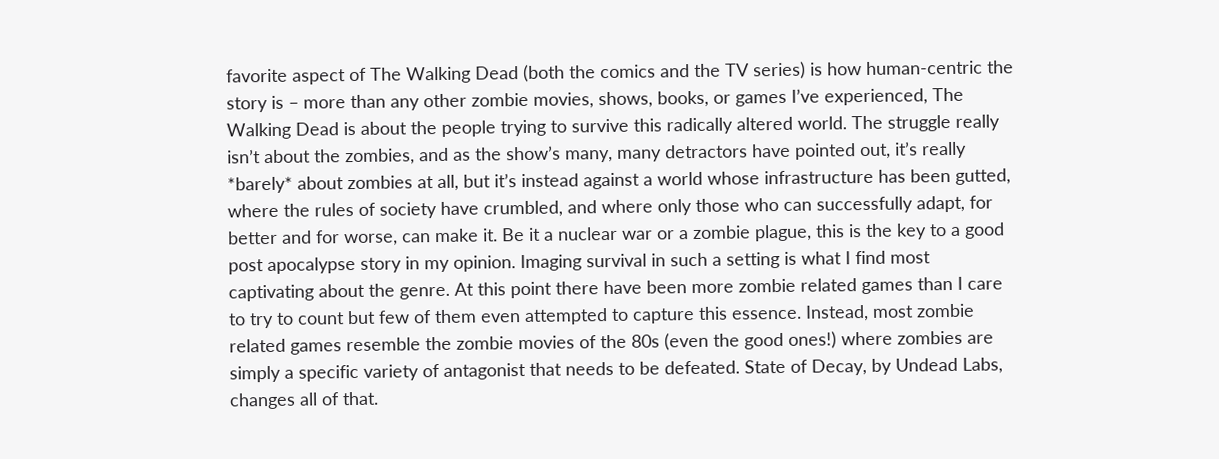favorite aspect of The Walking Dead (both the comics and the TV series) is how human-centric the story is – more than any other zombie movies, shows, books, or games I’ve experienced, The Walking Dead is about the people trying to survive this radically altered world. The struggle really isn’t about the zombies, and as the show’s many, many detractors have pointed out, it’s really *barely* about zombies at all, but it’s instead against a world whose infrastructure has been gutted, where the rules of society have crumbled, and where only those who can successfully adapt, for better and for worse, can make it. Be it a nuclear war or a zombie plague, this is the key to a good post apocalypse story in my opinion. Imaging survival in such a setting is what I find most captivating about the genre. At this point there have been more zombie related games than I care to try to count but few of them even attempted to capture this essence. Instead, most zombie related games resemble the zombie movies of the 80s (even the good ones!) where zombies are simply a specific variety of antagonist that needs to be defeated. State of Decay, by Undead Labs, changes all of that.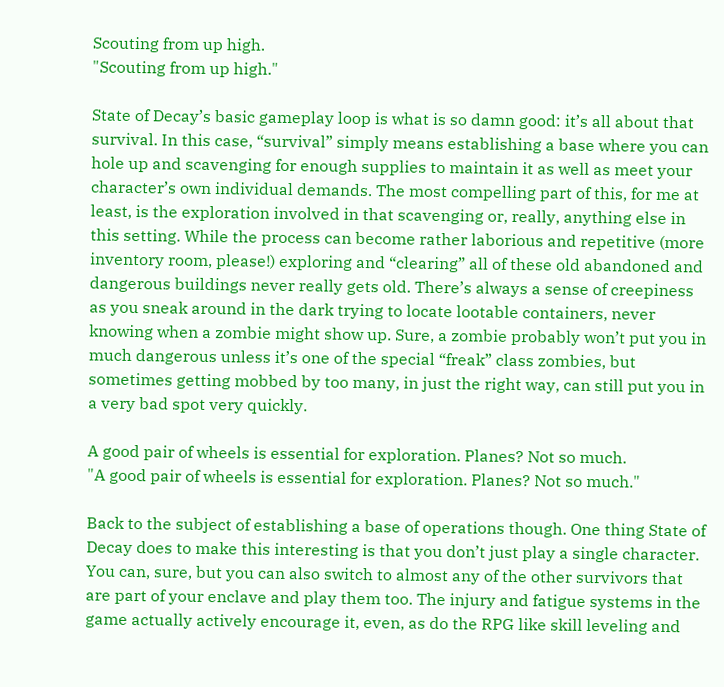Scouting from up high.
"Scouting from up high."

State of Decay’s basic gameplay loop is what is so damn good: it’s all about that survival. In this case, “survival” simply means establishing a base where you can hole up and scavenging for enough supplies to maintain it as well as meet your character’s own individual demands. The most compelling part of this, for me at least, is the exploration involved in that scavenging or, really, anything else in this setting. While the process can become rather laborious and repetitive (more inventory room, please!) exploring and “clearing” all of these old abandoned and dangerous buildings never really gets old. There’s always a sense of creepiness as you sneak around in the dark trying to locate lootable containers, never knowing when a zombie might show up. Sure, a zombie probably won’t put you in much dangerous unless it’s one of the special “freak” class zombies, but sometimes getting mobbed by too many, in just the right way, can still put you in a very bad spot very quickly.

A good pair of wheels is essential for exploration. Planes? Not so much.
"A good pair of wheels is essential for exploration. Planes? Not so much."

Back to the subject of establishing a base of operations though. One thing State of Decay does to make this interesting is that you don’t just play a single character. You can, sure, but you can also switch to almost any of the other survivors that are part of your enclave and play them too. The injury and fatigue systems in the game actually actively encourage it, even, as do the RPG like skill leveling and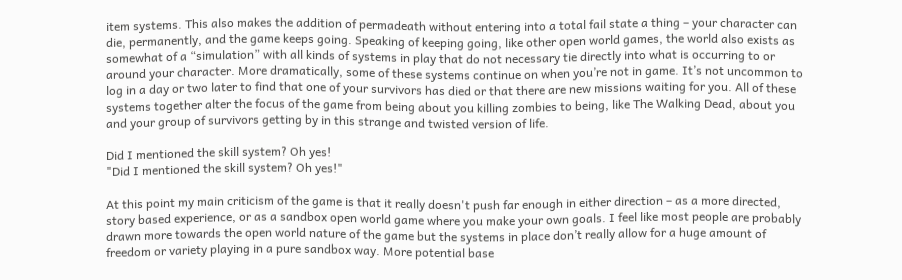item systems. This also makes the addition of permadeath without entering into a total fail state a thing – your character can die, permanently, and the game keeps going. Speaking of keeping going, like other open world games, the world also exists as somewhat of a “simulation” with all kinds of systems in play that do not necessary tie directly into what is occurring to or around your character. More dramatically, some of these systems continue on when you’re not in game. It’s not uncommon to log in a day or two later to find that one of your survivors has died or that there are new missions waiting for you. All of these systems together alter the focus of the game from being about you killing zombies to being, like The Walking Dead, about you and your group of survivors getting by in this strange and twisted version of life.

Did I mentioned the skill system? Oh yes!
"Did I mentioned the skill system? Oh yes!"

At this point my main criticism of the game is that it really doesn't push far enough in either direction – as a more directed, story based experience, or as a sandbox open world game where you make your own goals. I feel like most people are probably drawn more towards the open world nature of the game but the systems in place don’t really allow for a huge amount of freedom or variety playing in a pure sandbox way. More potential base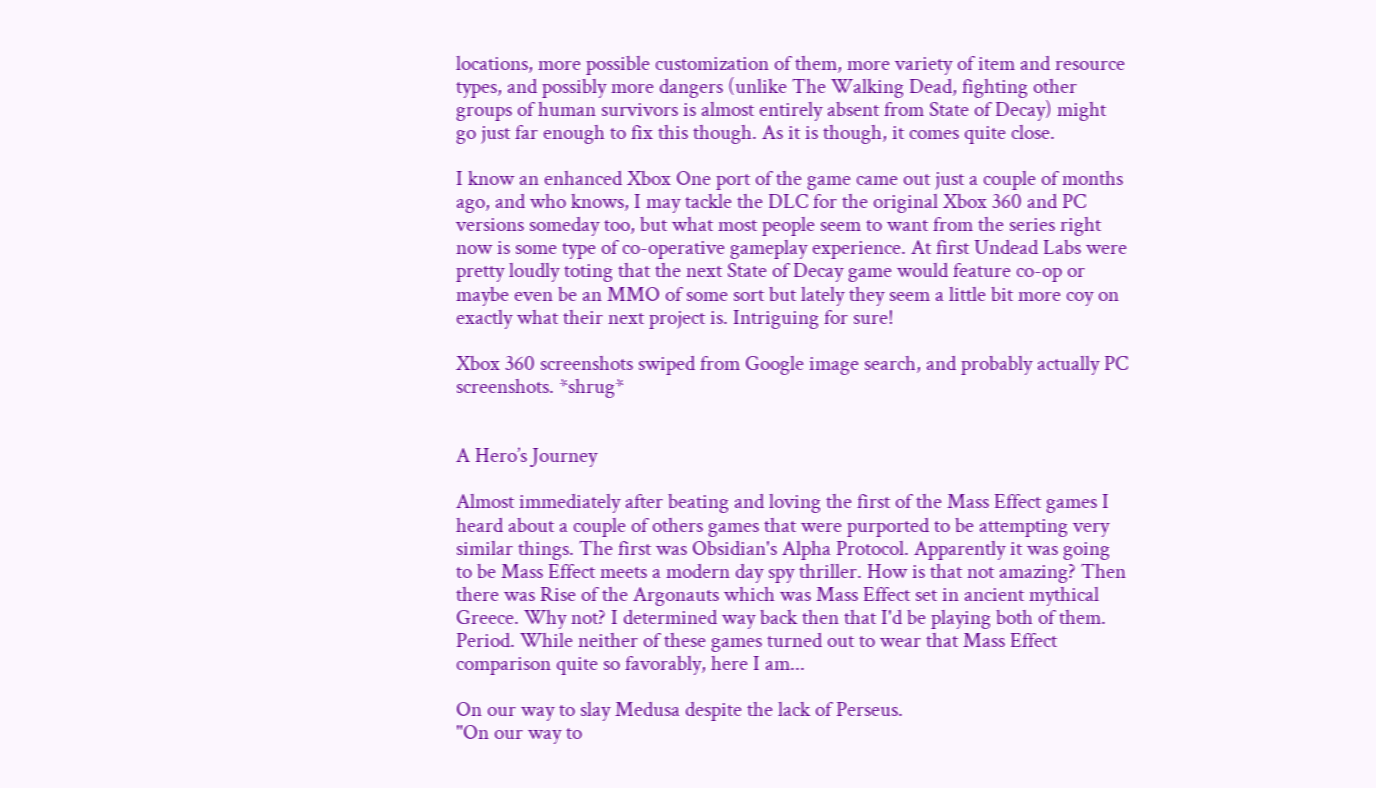locations, more possible customization of them, more variety of item and resource types, and possibly more dangers (unlike The Walking Dead, fighting other groups of human survivors is almost entirely absent from State of Decay) might go just far enough to fix this though. As it is though, it comes quite close.

I know an enhanced Xbox One port of the game came out just a couple of months ago, and who knows, I may tackle the DLC for the original Xbox 360 and PC versions someday too, but what most people seem to want from the series right now is some type of co-operative gameplay experience. At first Undead Labs were pretty loudly toting that the next State of Decay game would feature co-op or maybe even be an MMO of some sort but lately they seem a little bit more coy on exactly what their next project is. Intriguing for sure!

Xbox 360 screenshots swiped from Google image search, and probably actually PC screenshots. *shrug*


A Hero’s Journey

Almost immediately after beating and loving the first of the Mass Effect games I heard about a couple of others games that were purported to be attempting very similar things. The first was Obsidian's Alpha Protocol. Apparently it was going to be Mass Effect meets a modern day spy thriller. How is that not amazing? Then there was Rise of the Argonauts which was Mass Effect set in ancient mythical Greece. Why not? I determined way back then that I'd be playing both of them. Period. While neither of these games turned out to wear that Mass Effect comparison quite so favorably, here I am...

On our way to slay Medusa despite the lack of Perseus.
"On our way to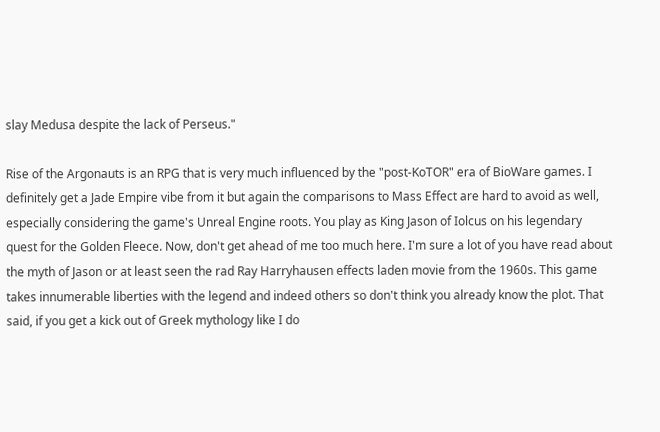slay Medusa despite the lack of Perseus."

Rise of the Argonauts is an RPG that is very much influenced by the "post-KoTOR" era of BioWare games. I definitely get a Jade Empire vibe from it but again the comparisons to Mass Effect are hard to avoid as well, especially considering the game's Unreal Engine roots. You play as King Jason of Iolcus on his legendary quest for the Golden Fleece. Now, don't get ahead of me too much here. I'm sure a lot of you have read about the myth of Jason or at least seen the rad Ray Harryhausen effects laden movie from the 1960s. This game takes innumerable liberties with the legend and indeed others so don't think you already know the plot. That said, if you get a kick out of Greek mythology like I do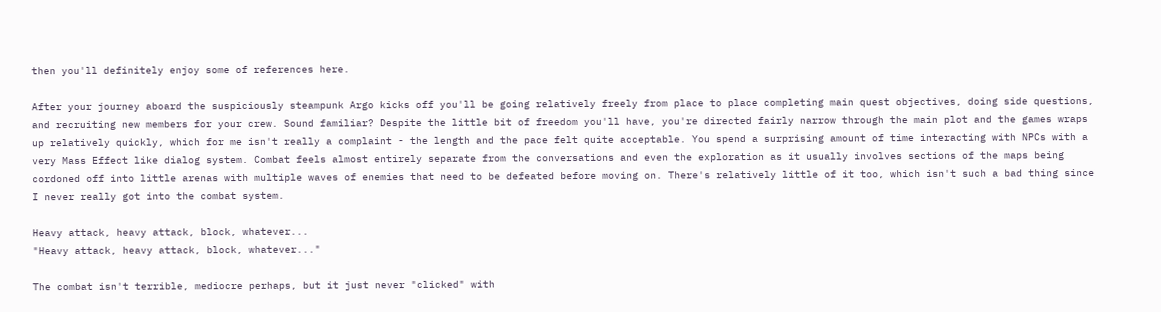then you'll definitely enjoy some of references here.

After your journey aboard the suspiciously steampunk Argo kicks off you'll be going relatively freely from place to place completing main quest objectives, doing side questions, and recruiting new members for your crew. Sound familiar? Despite the little bit of freedom you'll have, you're directed fairly narrow through the main plot and the games wraps up relatively quickly, which for me isn't really a complaint - the length and the pace felt quite acceptable. You spend a surprising amount of time interacting with NPCs with a very Mass Effect like dialog system. Combat feels almost entirely separate from the conversations and even the exploration as it usually involves sections of the maps being cordoned off into little arenas with multiple waves of enemies that need to be defeated before moving on. There's relatively little of it too, which isn't such a bad thing since I never really got into the combat system.

Heavy attack, heavy attack, block, whatever...
"Heavy attack, heavy attack, block, whatever..."

The combat isn't terrible, mediocre perhaps, but it just never "clicked" with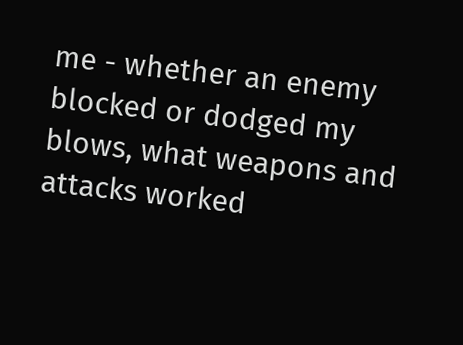me - whether an enemy blocked or dodged my blows, what weapons and attacks worked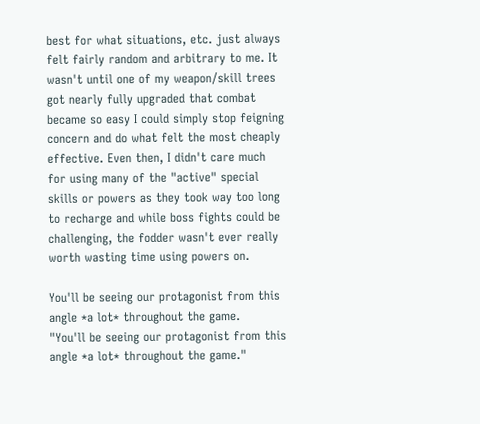best for what situations, etc. just always felt fairly random and arbitrary to me. It wasn't until one of my weapon/skill trees got nearly fully upgraded that combat became so easy I could simply stop feigning concern and do what felt the most cheaply effective. Even then, I didn't care much for using many of the "active" special skills or powers as they took way too long to recharge and while boss fights could be challenging, the fodder wasn't ever really worth wasting time using powers on.

You'll be seeing our protagonist from this angle *a lot* throughout the game.
"You'll be seeing our protagonist from this angle *a lot* throughout the game."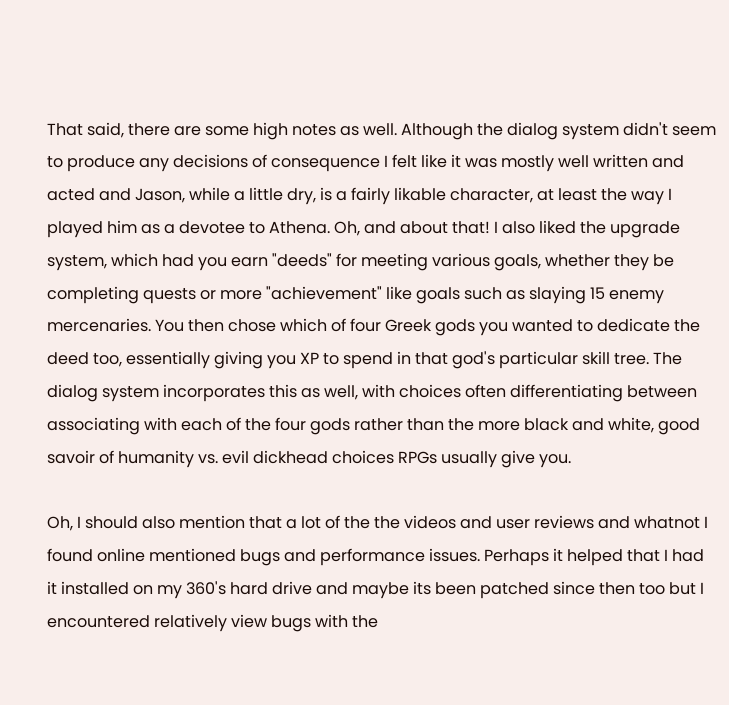That said, there are some high notes as well. Although the dialog system didn't seem to produce any decisions of consequence I felt like it was mostly well written and acted and Jason, while a little dry, is a fairly likable character, at least the way I played him as a devotee to Athena. Oh, and about that! I also liked the upgrade system, which had you earn "deeds" for meeting various goals, whether they be completing quests or more "achievement" like goals such as slaying 15 enemy mercenaries. You then chose which of four Greek gods you wanted to dedicate the deed too, essentially giving you XP to spend in that god's particular skill tree. The dialog system incorporates this as well, with choices often differentiating between associating with each of the four gods rather than the more black and white, good savoir of humanity vs. evil dickhead choices RPGs usually give you.

Oh, I should also mention that a lot of the the videos and user reviews and whatnot I found online mentioned bugs and performance issues. Perhaps it helped that I had it installed on my 360's hard drive and maybe its been patched since then too but I encountered relatively view bugs with the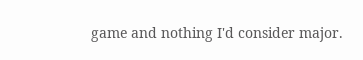game and nothing I'd consider major.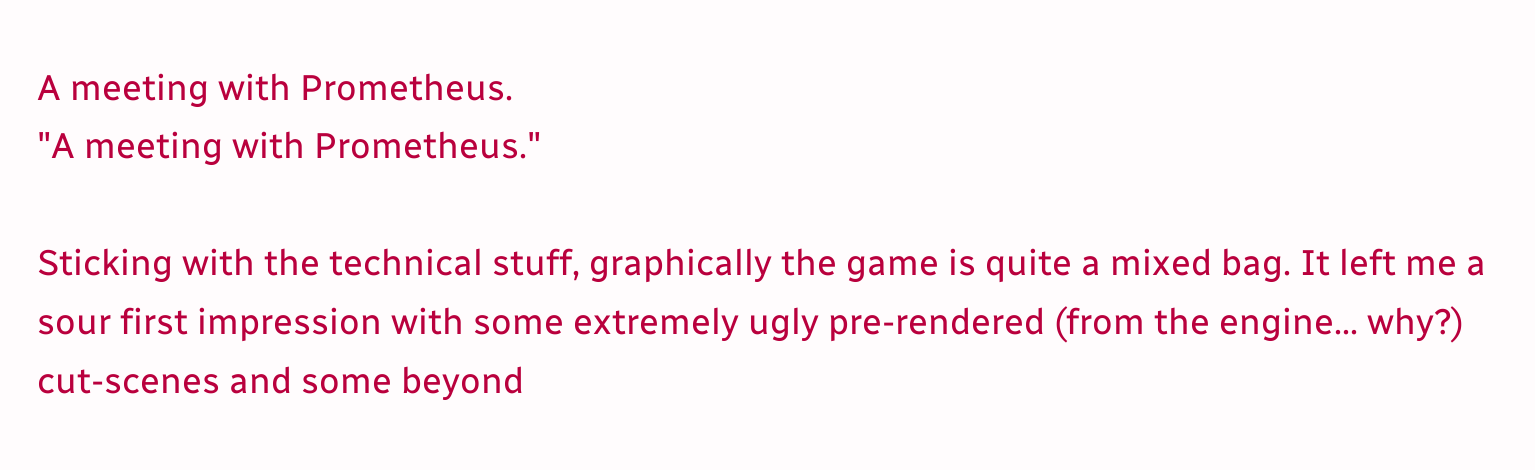A meeting with Prometheus.
"A meeting with Prometheus."

Sticking with the technical stuff, graphically the game is quite a mixed bag. It left me a sour first impression with some extremely ugly pre-rendered (from the engine... why?) cut-scenes and some beyond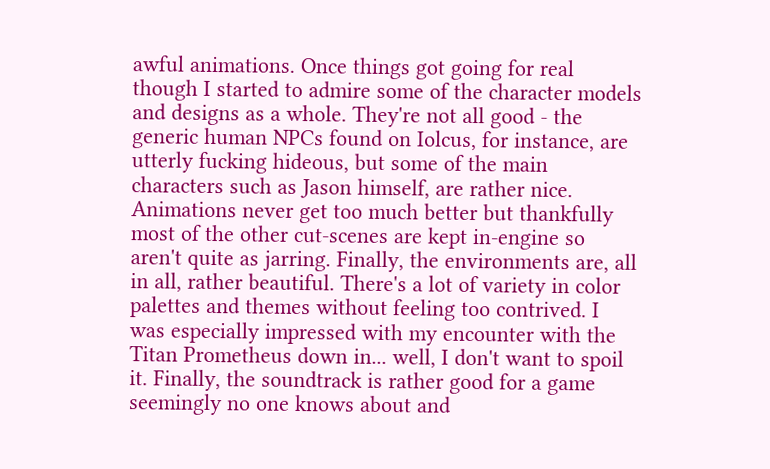awful animations. Once things got going for real though I started to admire some of the character models and designs as a whole. They're not all good - the generic human NPCs found on Iolcus, for instance, are utterly fucking hideous, but some of the main characters such as Jason himself, are rather nice. Animations never get too much better but thankfully most of the other cut-scenes are kept in-engine so aren't quite as jarring. Finally, the environments are, all in all, rather beautiful. There's a lot of variety in color palettes and themes without feeling too contrived. I was especially impressed with my encounter with the Titan Prometheus down in... well, I don't want to spoil it. Finally, the soundtrack is rather good for a game seemingly no one knows about and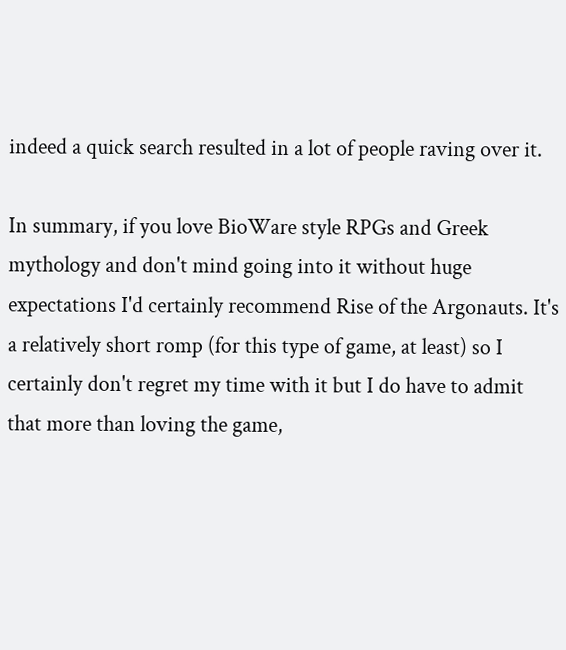indeed a quick search resulted in a lot of people raving over it.

In summary, if you love BioWare style RPGs and Greek mythology and don't mind going into it without huge expectations I'd certainly recommend Rise of the Argonauts. It's a relatively short romp (for this type of game, at least) so I certainly don't regret my time with it but I do have to admit that more than loving the game,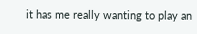it has me really wanting to play an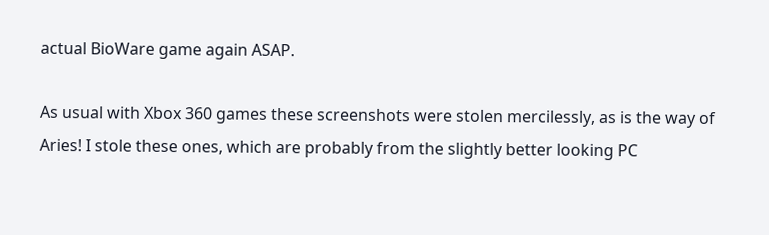actual BioWare game again ASAP.

As usual with Xbox 360 games these screenshots were stolen mercilessly, as is the way of Aries! I stole these ones, which are probably from the slightly better looking PC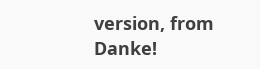version, from Danke!